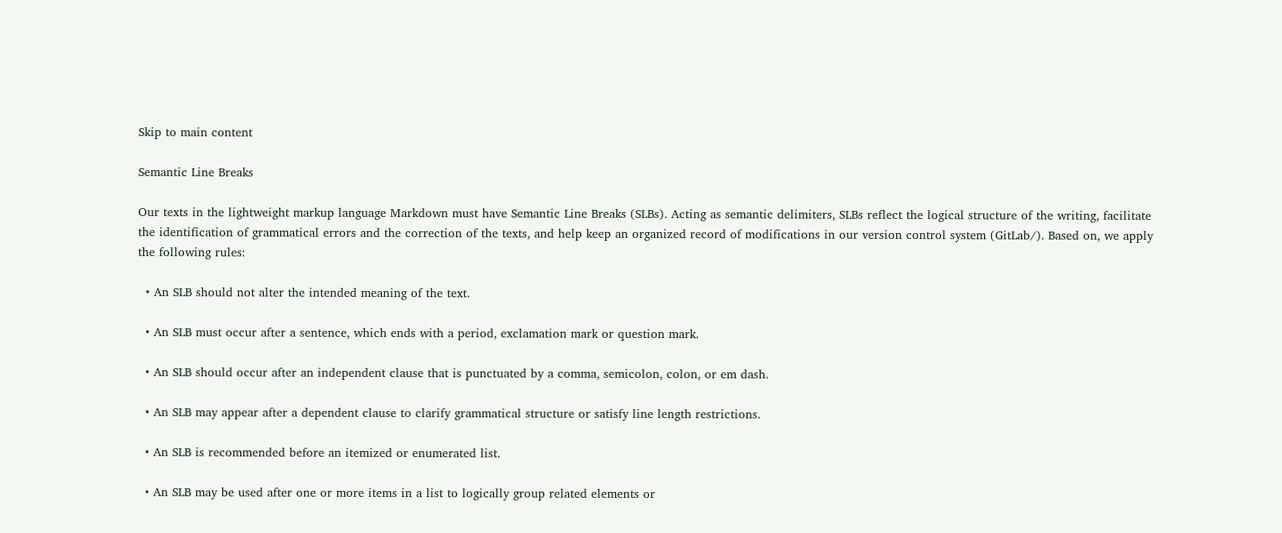Skip to main content

Semantic Line Breaks

Our texts in the lightweight markup language Markdown must have Semantic Line Breaks (SLBs). Acting as semantic delimiters, SLBs reflect the logical structure of the writing, facilitate the identification of grammatical errors and the correction of the texts, and help keep an organized record of modifications in our version control system (GitLab/). Based on, we apply the following rules:

  • An SLB should not alter the intended meaning of the text.

  • An SLB must occur after a sentence, which ends with a period, exclamation mark or question mark.

  • An SLB should occur after an independent clause that is punctuated by a comma, semicolon, colon, or em dash.

  • An SLB may appear after a dependent clause to clarify grammatical structure or satisfy line length restrictions.

  • An SLB is recommended before an itemized or enumerated list.

  • An SLB may be used after one or more items in a list to logically group related elements or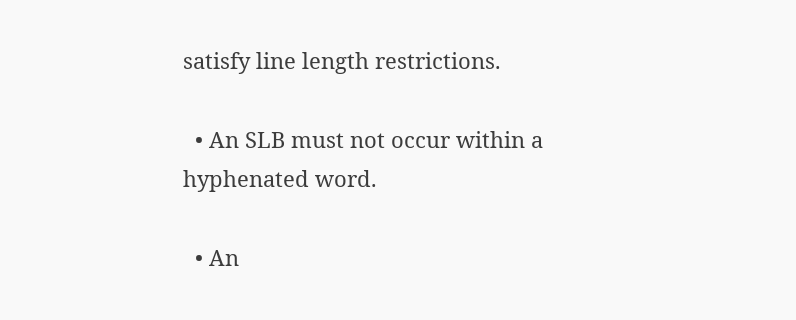satisfy line length restrictions.

  • An SLB must not occur within a hyphenated word.

  • An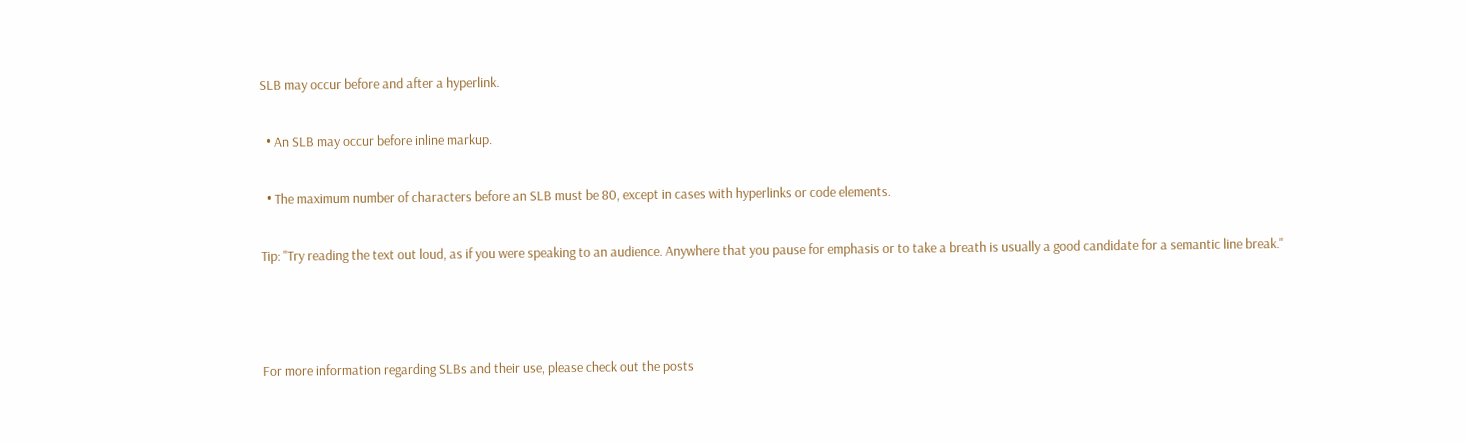SLB may occur before and after a hyperlink.

  • An SLB may occur before inline markup.

  • The maximum number of characters before an SLB must be 80, except in cases with hyperlinks or code elements.

Tip: "Try reading the text out loud, as if you were speaking to an audience. Anywhere that you pause for emphasis or to take a breath is usually a good candidate for a semantic line break."



For more information regarding SLBs and their use, please check out the posts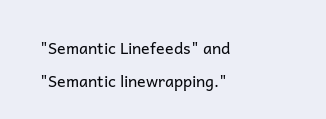"Semantic Linefeeds" and "Semantic linewrapping."